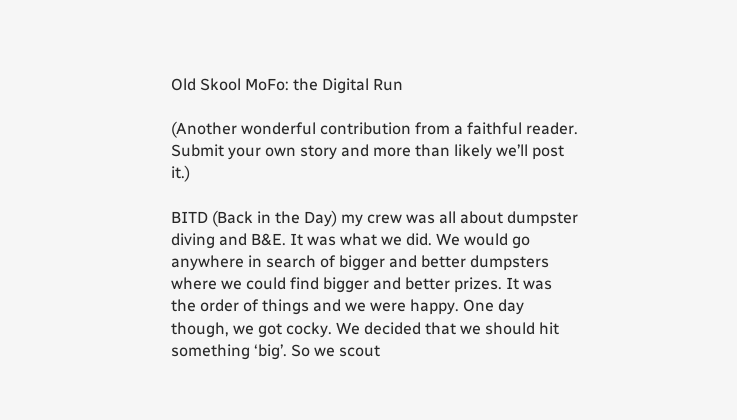Old Skool MoFo: the Digital Run

(Another wonderful contribution from a faithful reader. Submit your own story and more than likely we’ll post it.)

BITD (Back in the Day) my crew was all about dumpster diving and B&E. It was what we did. We would go anywhere in search of bigger and better dumpsters where we could find bigger and better prizes. It was the order of things and we were happy. One day though, we got cocky. We decided that we should hit something ‘big’. So we scout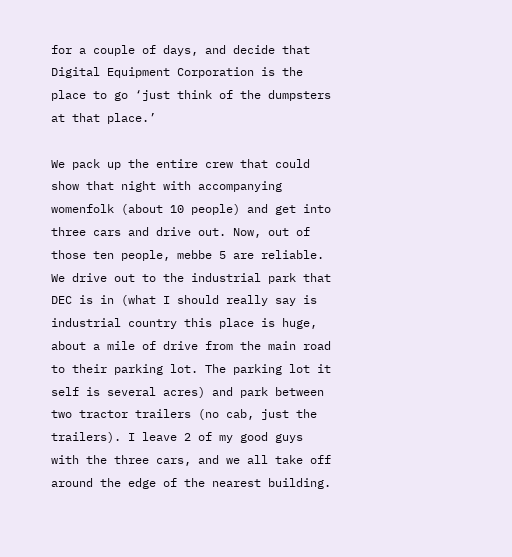for a couple of days, and decide that Digital Equipment Corporation is the place to go ‘just think of the dumpsters at that place.’

We pack up the entire crew that could show that night with accompanying womenfolk (about 10 people) and get into three cars and drive out. Now, out of those ten people, mebbe 5 are reliable. We drive out to the industrial park that DEC is in (what I should really say is industrial country this place is huge, about a mile of drive from the main road to their parking lot. The parking lot it self is several acres) and park between two tractor trailers (no cab, just the trailers). I leave 2 of my good guys with the three cars, and we all take off around the edge of the nearest building.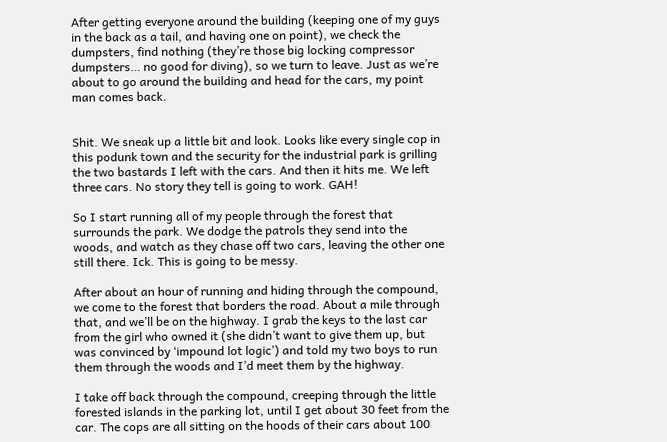After getting everyone around the building (keeping one of my guys in the back as a tail, and having one on point), we check the dumpsters, find nothing (they’re those big locking compressor dumpsters… no good for diving), so we turn to leave. Just as we’re about to go around the building and head for the cars, my point man comes back.


Shit. We sneak up a little bit and look. Looks like every single cop in this podunk town and the security for the industrial park is grilling the two bastards I left with the cars. And then it hits me. We left three cars. No story they tell is going to work. GAH!

So I start running all of my people through the forest that surrounds the park. We dodge the patrols they send into the woods, and watch as they chase off two cars, leaving the other one still there. Ick. This is going to be messy.

After about an hour of running and hiding through the compound, we come to the forest that borders the road. About a mile through that, and we’ll be on the highway. I grab the keys to the last car from the girl who owned it (she didn’t want to give them up, but was convinced by ‘impound lot logic’) and told my two boys to run them through the woods and I’d meet them by the highway.

I take off back through the compound, creeping through the little forested islands in the parking lot, until I get about 30 feet from the car. The cops are all sitting on the hoods of their cars about 100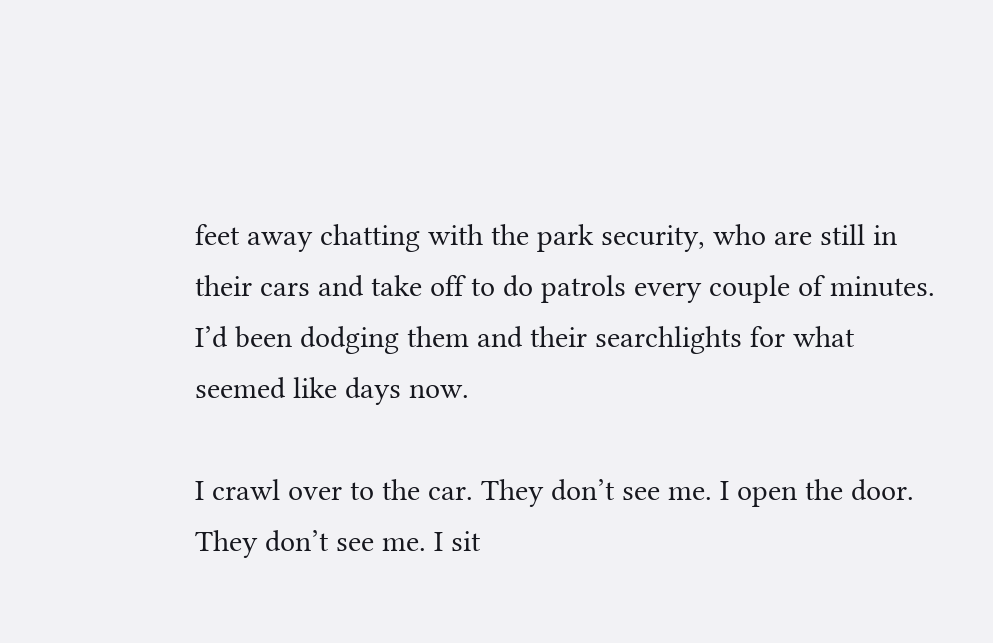feet away chatting with the park security, who are still in their cars and take off to do patrols every couple of minutes. I’d been dodging them and their searchlights for what seemed like days now.

I crawl over to the car. They don’t see me. I open the door. They don’t see me. I sit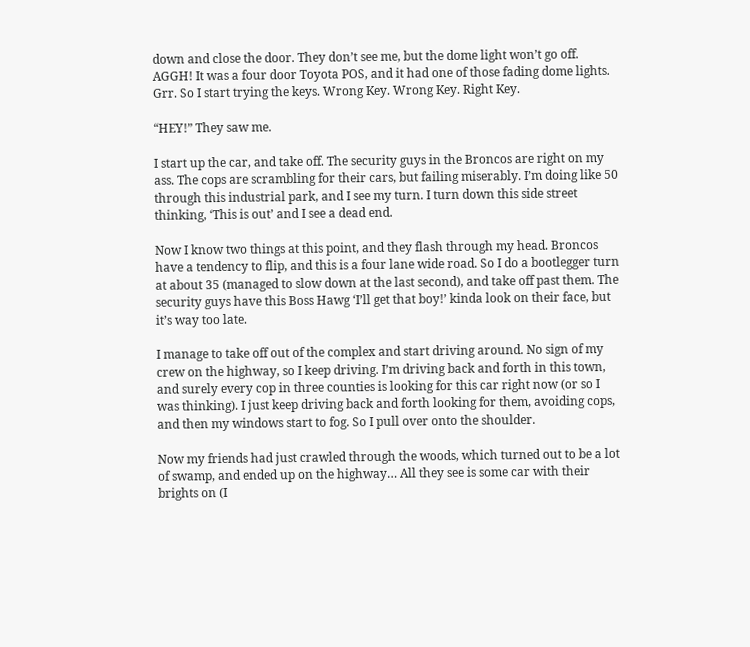down and close the door. They don’t see me, but the dome light won’t go off. AGGH! It was a four door Toyota POS, and it had one of those fading dome lights. Grr. So I start trying the keys. Wrong Key. Wrong Key. Right Key.

“HEY!” They saw me.

I start up the car, and take off. The security guys in the Broncos are right on my ass. The cops are scrambling for their cars, but failing miserably. I’m doing like 50 through this industrial park, and I see my turn. I turn down this side street thinking, ‘This is out’ and I see a dead end.

Now I know two things at this point, and they flash through my head. Broncos have a tendency to flip, and this is a four lane wide road. So I do a bootlegger turn at about 35 (managed to slow down at the last second), and take off past them. The security guys have this Boss Hawg ‘I’ll get that boy!’ kinda look on their face, but it’s way too late.

I manage to take off out of the complex and start driving around. No sign of my crew on the highway, so I keep driving. I’m driving back and forth in this town, and surely every cop in three counties is looking for this car right now (or so I was thinking). I just keep driving back and forth looking for them, avoiding cops, and then my windows start to fog. So I pull over onto the shoulder.

Now my friends had just crawled through the woods, which turned out to be a lot of swamp, and ended up on the highway… All they see is some car with their brights on (I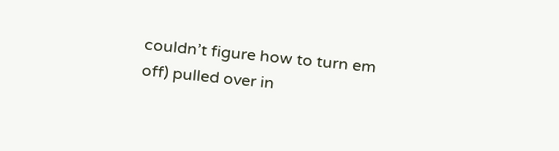couldn’t figure how to turn em off) pulled over in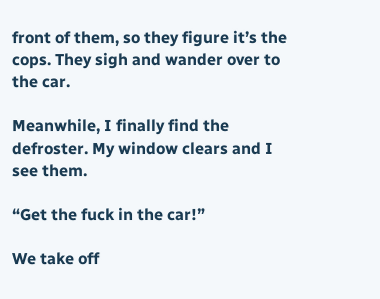front of them, so they figure it’s the cops. They sigh and wander over to the car.

Meanwhile, I finally find the defroster. My window clears and I see them.

“Get the fuck in the car!”

We take off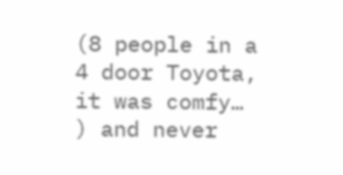(8 people in a 4 door Toyota, it was comfy… ) and never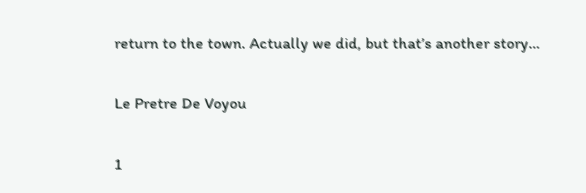return to the town. Actually we did, but that’s another story…

Le Pretre De Voyou

1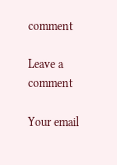comment

Leave a comment

Your email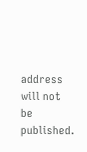address will not be published.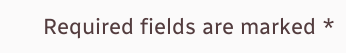Required fields are marked *